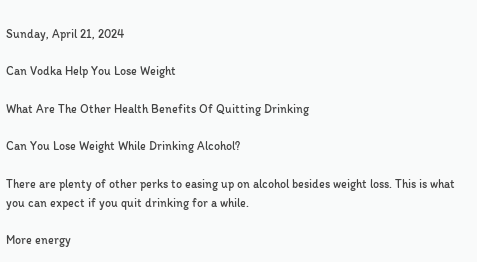Sunday, April 21, 2024

Can Vodka Help You Lose Weight

What Are The Other Health Benefits Of Quitting Drinking

Can You Lose Weight While Drinking Alcohol?

There are plenty of other perks to easing up on alcohol besides weight loss. This is what you can expect if you quit drinking for a while.

More energy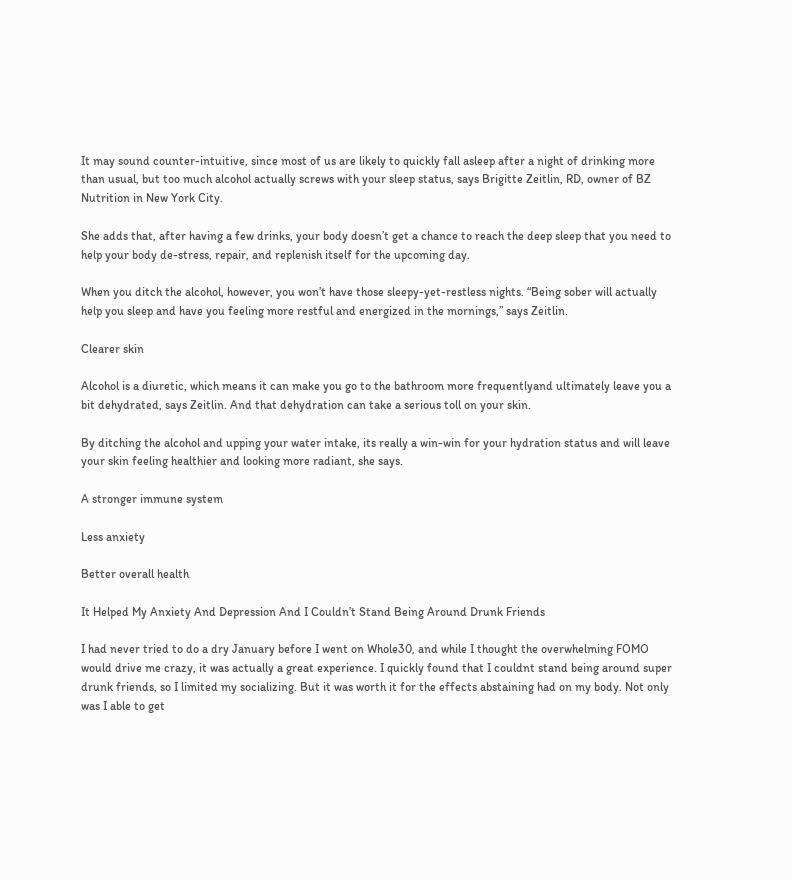It may sound counter-intuitive, since most of us are likely to quickly fall asleep after a night of drinking more than usual, but too much alcohol actually screws with your sleep status, says Brigitte Zeitlin, RD, owner of BZ Nutrition in New York City.

She adds that, after having a few drinks, your body doesn’t get a chance to reach the deep sleep that you need to help your body de-stress, repair, and replenish itself for the upcoming day.

When you ditch the alcohol, however, you won’t have those sleepy-yet-restless nights. “Being sober will actually help you sleep and have you feeling more restful and energized in the mornings,” says Zeitlin.

Clearer skin

Alcohol is a diuretic, which means it can make you go to the bathroom more frequentlyand ultimately leave you a bit dehydrated, says Zeitlin. And that dehydration can take a serious toll on your skin.

By ditching the alcohol and upping your water intake, its really a win-win for your hydration status and will leave your skin feeling healthier and looking more radiant, she says.

A stronger immune system

Less anxiety

Better overall health

It Helped My Anxiety And Depression And I Couldn’t Stand Being Around Drunk Friends

I had never tried to do a dry January before I went on Whole30, and while I thought the overwhelming FOMO would drive me crazy, it was actually a great experience. I quickly found that I couldnt stand being around super drunk friends, so I limited my socializing. But it was worth it for the effects abstaining had on my body. Not only was I able to get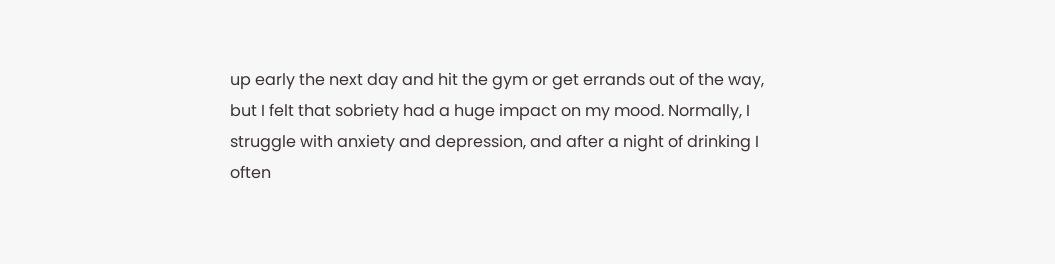up early the next day and hit the gym or get errands out of the way, but I felt that sobriety had a huge impact on my mood. Normally, I struggle with anxiety and depression, and after a night of drinking I often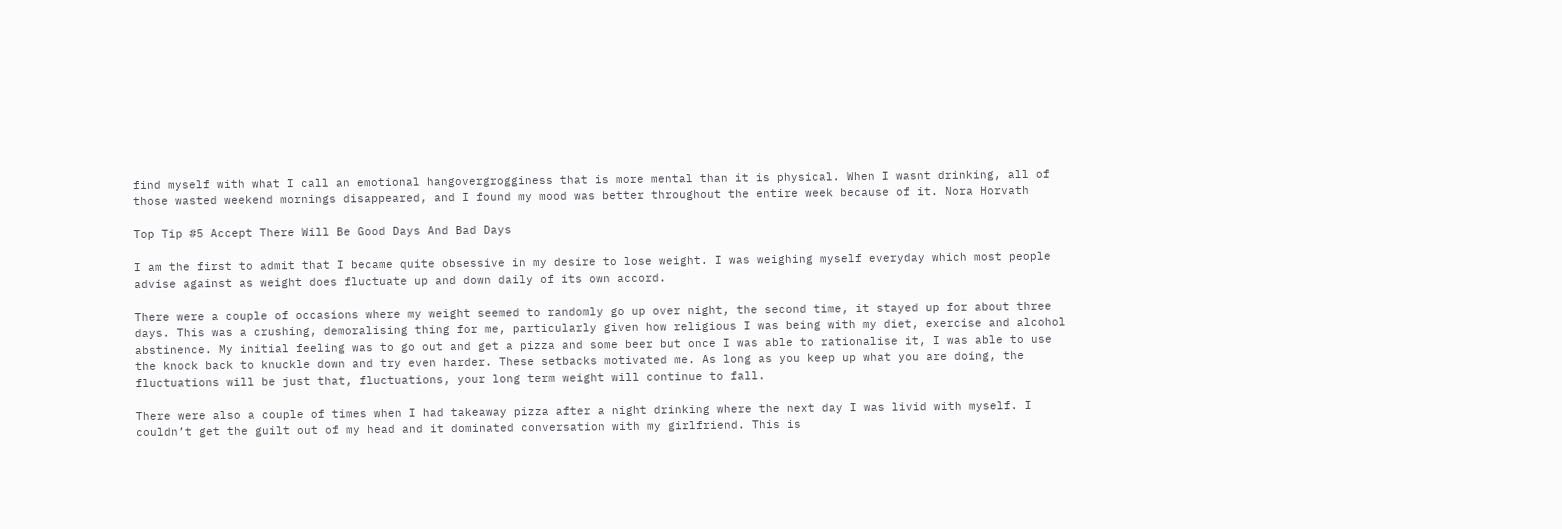find myself with what I call an emotional hangovergrogginess that is more mental than it is physical. When I wasnt drinking, all of those wasted weekend mornings disappeared, and I found my mood was better throughout the entire week because of it. Nora Horvath

Top Tip #5 Accept There Will Be Good Days And Bad Days

I am the first to admit that I became quite obsessive in my desire to lose weight. I was weighing myself everyday which most people advise against as weight does fluctuate up and down daily of its own accord.

There were a couple of occasions where my weight seemed to randomly go up over night, the second time, it stayed up for about three days. This was a crushing, demoralising thing for me, particularly given how religious I was being with my diet, exercise and alcohol abstinence. My initial feeling was to go out and get a pizza and some beer but once I was able to rationalise it, I was able to use the knock back to knuckle down and try even harder. These setbacks motivated me. As long as you keep up what you are doing, the fluctuations will be just that, fluctuations, your long term weight will continue to fall.

There were also a couple of times when I had takeaway pizza after a night drinking where the next day I was livid with myself. I couldn’t get the guilt out of my head and it dominated conversation with my girlfriend. This is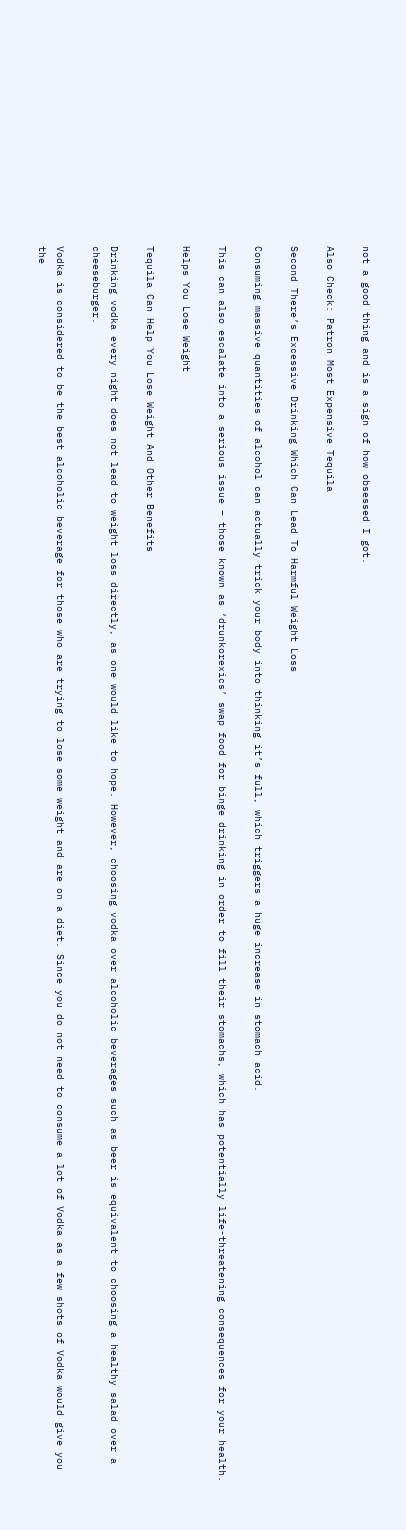not a good thing and is a sign of how obsessed I got.

Also Check: Patron Most Expensive Tequila

Second There’s Excessive Drinking Which Can Lead To Harmful Weight Loss

Consuming massive quantities of alcohol can actually trick your body into thinking it’s full, which triggers a huge increase in stomach acid.

This can also escalate into a serious issue – those known as ‘drunkorexics’ swap food for binge drinking in order to fill their stomachs, which has potentially life-threatening consequences for your health.

Helps You Lose Weight

Tequila Can Help You Lose Weight And Other Benefits

Drinking vodka every night does not lead to weight loss directly, as one would like to hope. However, choosing vodka over alcoholic beverages such as beer is equivalent to choosing a healthy salad over a cheeseburger.

Vodka is considered to be the best alcoholic beverage for those who are trying to lose some weight and are on a diet. Since you do not need to consume a lot of Vodka as a few shots of Vodka would give you the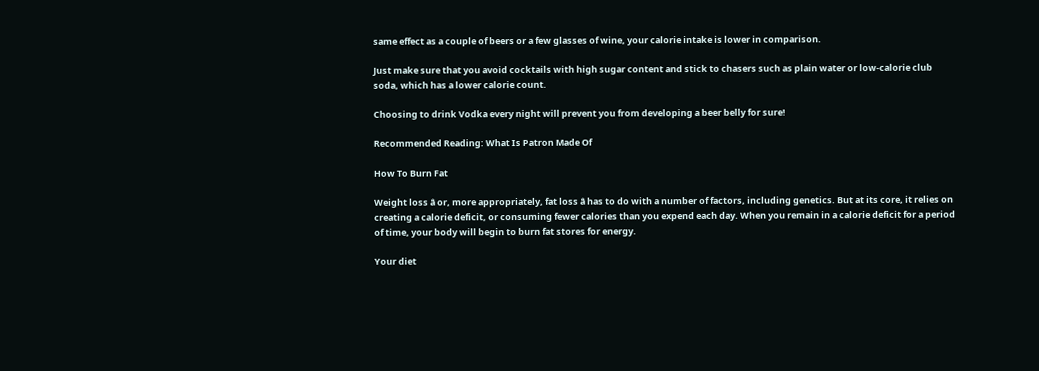same effect as a couple of beers or a few glasses of wine, your calorie intake is lower in comparison.

Just make sure that you avoid cocktails with high sugar content and stick to chasers such as plain water or low-calorie club soda, which has a lower calorie count.

Choosing to drink Vodka every night will prevent you from developing a beer belly for sure!

Recommended Reading: What Is Patron Made Of

How To Burn Fat

Weight loss â or, more appropriately, fat loss â has to do with a number of factors, including genetics. But at its core, it relies on creating a calorie deficit, or consuming fewer calories than you expend each day. When you remain in a calorie deficit for a period of time, your body will begin to burn fat stores for energy.

Your diet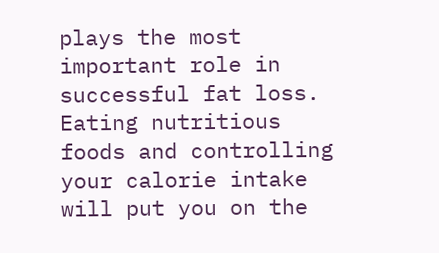plays the most important role in successful fat loss. Eating nutritious foods and controlling your calorie intake will put you on the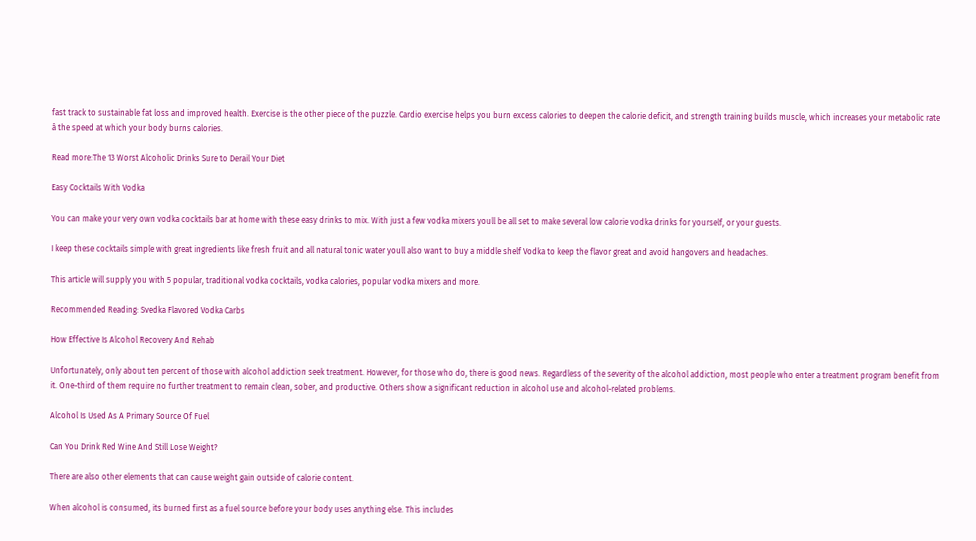fast track to sustainable fat loss and improved health. Exercise is the other piece of the puzzle. Cardio exercise helps you burn excess calories to deepen the calorie deficit, and strength training builds muscle, which increases your metabolic rate â the speed at which your body burns calories.

Read more:The 13 Worst Alcoholic Drinks Sure to Derail Your Diet

Easy Cocktails With Vodka

You can make your very own vodka cocktails bar at home with these easy drinks to mix. With just a few vodka mixers youll be all set to make several low calorie vodka drinks for yourself, or your guests.

I keep these cocktails simple with great ingredients like fresh fruit and all natural tonic water youll also want to buy a middle shelf Vodka to keep the flavor great and avoid hangovers and headaches.

This article will supply you with 5 popular, traditional vodka cocktails, vodka calories, popular vodka mixers and more.

Recommended Reading: Svedka Flavored Vodka Carbs

How Effective Is Alcohol Recovery And Rehab

Unfortunately, only about ten percent of those with alcohol addiction seek treatment. However, for those who do, there is good news. Regardless of the severity of the alcohol addiction, most people who enter a treatment program benefit from it. One-third of them require no further treatment to remain clean, sober, and productive. Others show a significant reduction in alcohol use and alcohol-related problems.

Alcohol Is Used As A Primary Source Of Fuel

Can You Drink Red Wine And Still Lose Weight?

There are also other elements that can cause weight gain outside of calorie content.

When alcohol is consumed, its burned first as a fuel source before your body uses anything else. This includes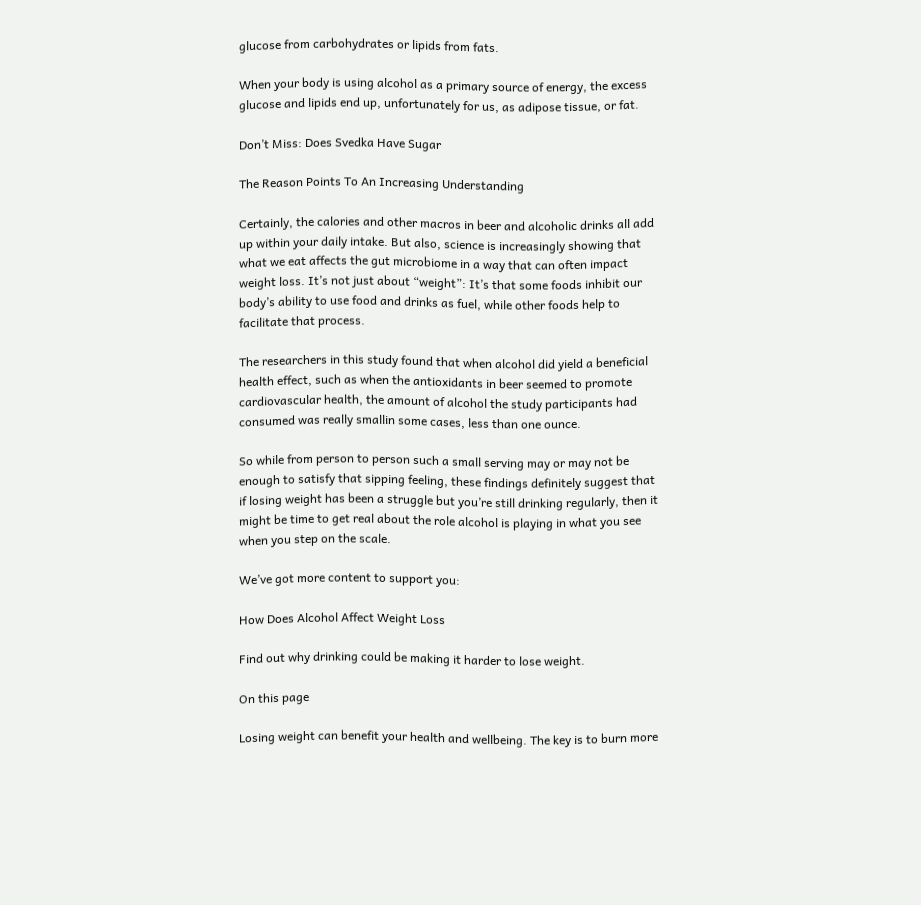glucose from carbohydrates or lipids from fats.

When your body is using alcohol as a primary source of energy, the excess glucose and lipids end up, unfortunately for us, as adipose tissue, or fat.

Don’t Miss: Does Svedka Have Sugar

The Reason Points To An Increasing Understanding

Certainly, the calories and other macros in beer and alcoholic drinks all add up within your daily intake. But also, science is increasingly showing that what we eat affects the gut microbiome in a way that can often impact weight loss. It’s not just about “weight”: It’s that some foods inhibit our body’s ability to use food and drinks as fuel, while other foods help to facilitate that process.

The researchers in this study found that when alcohol did yield a beneficial health effect, such as when the antioxidants in beer seemed to promote cardiovascular health, the amount of alcohol the study participants had consumed was really smallin some cases, less than one ounce.

So while from person to person such a small serving may or may not be enough to satisfy that sipping feeling, these findings definitely suggest that if losing weight has been a struggle but you’re still drinking regularly, then it might be time to get real about the role alcohol is playing in what you see when you step on the scale.

We’ve got more content to support you:

How Does Alcohol Affect Weight Loss

Find out why drinking could be making it harder to lose weight.

On this page

Losing weight can benefit your health and wellbeing. The key is to burn more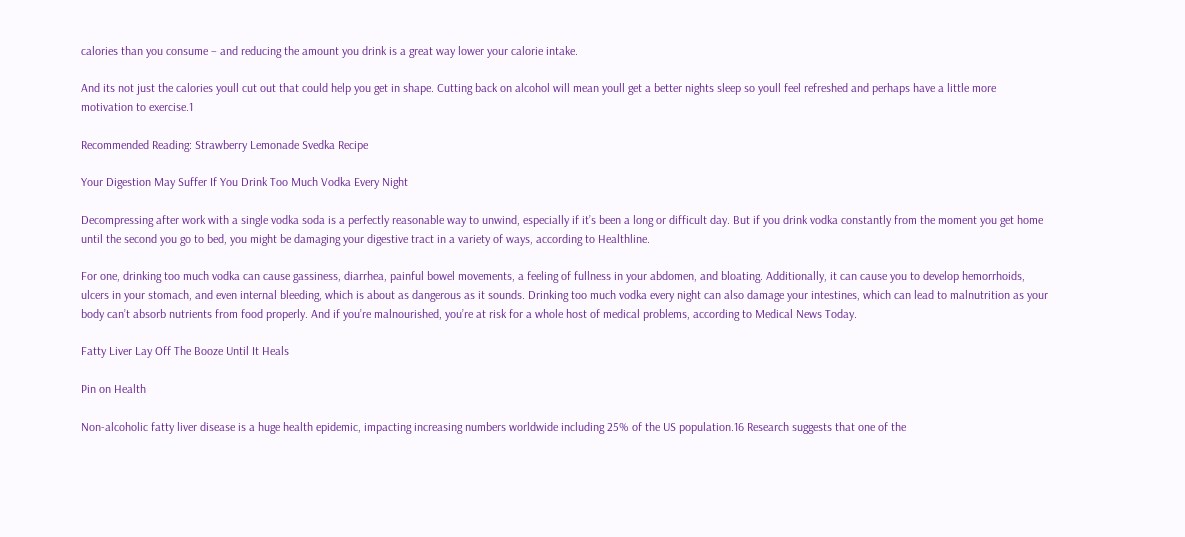calories than you consume – and reducing the amount you drink is a great way lower your calorie intake.

And its not just the calories youll cut out that could help you get in shape. Cutting back on alcohol will mean youll get a better nights sleep so youll feel refreshed and perhaps have a little more motivation to exercise.1

Recommended Reading: Strawberry Lemonade Svedka Recipe

Your Digestion May Suffer If You Drink Too Much Vodka Every Night

Decompressing after work with a single vodka soda is a perfectly reasonable way to unwind, especially if it’s been a long or difficult day. But if you drink vodka constantly from the moment you get home until the second you go to bed, you might be damaging your digestive tract in a variety of ways, according to Healthline.

For one, drinking too much vodka can cause gassiness, diarrhea, painful bowel movements, a feeling of fullness in your abdomen, and bloating. Additionally, it can cause you to develop hemorrhoids, ulcers in your stomach, and even internal bleeding, which is about as dangerous as it sounds. Drinking too much vodka every night can also damage your intestines, which can lead to malnutrition as your body can’t absorb nutrients from food properly. And if you’re malnourished, you’re at risk for a whole host of medical problems, according to Medical News Today.

Fatty Liver Lay Off The Booze Until It Heals

Pin on Health

Non-alcoholic fatty liver disease is a huge health epidemic, impacting increasing numbers worldwide including 25% of the US population.16 Research suggests that one of the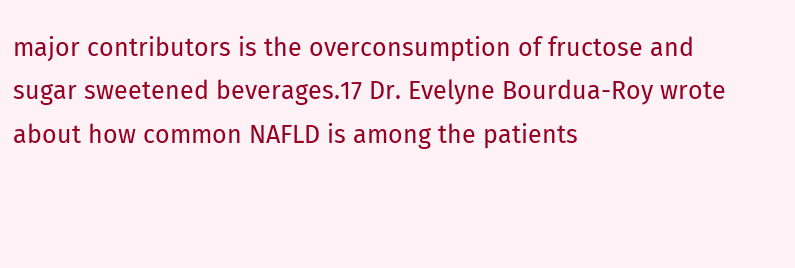major contributors is the overconsumption of fructose and sugar sweetened beverages.17 Dr. Evelyne Bourdua-Roy wrote about how common NAFLD is among the patients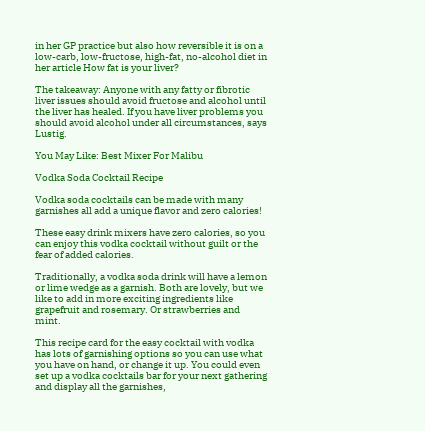in her GP practice but also how reversible it is on a low-carb, low-fructose, high-fat, no-alcohol diet in her article How fat is your liver?

The takeaway: Anyone with any fatty or fibrotic liver issues should avoid fructose and alcohol until the liver has healed. If you have liver problems you should avoid alcohol under all circumstances, says Lustig.

You May Like: Best Mixer For Malibu

Vodka Soda Cocktail Recipe

Vodka soda cocktails can be made with many garnishes all add a unique flavor and zero calories!

These easy drink mixers have zero calories, so you can enjoy this vodka cocktail without guilt or the fear of added calories.

Traditionally, a vodka soda drink will have a lemon or lime wedge as a garnish. Both are lovely, but we like to add in more exciting ingredients like grapefruit and rosemary. Or strawberries and mint.

This recipe card for the easy cocktail with vodka has lots of garnishing options so you can use what you have on hand, or change it up. You could even set up a vodka cocktails bar for your next gathering and display all the garnishes,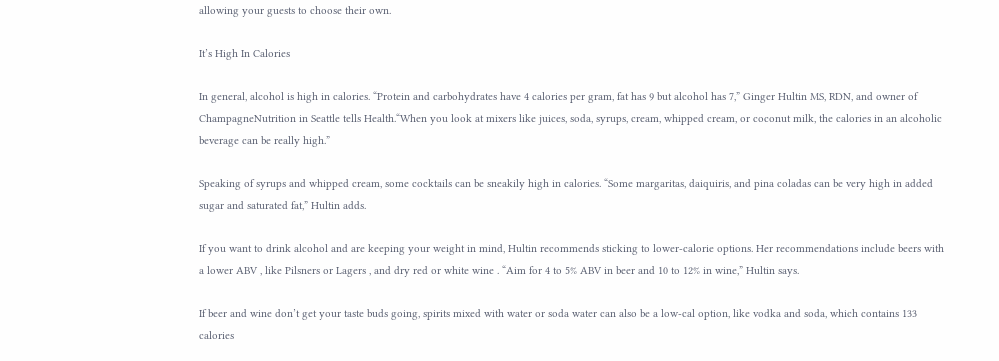allowing your guests to choose their own.

It’s High In Calories

In general, alcohol is high in calories. “Protein and carbohydrates have 4 calories per gram, fat has 9 but alcohol has 7,” Ginger Hultin MS, RDN, and owner of ChampagneNutrition in Seattle tells Health.“When you look at mixers like juices, soda, syrups, cream, whipped cream, or coconut milk, the calories in an alcoholic beverage can be really high.”

Speaking of syrups and whipped cream, some cocktails can be sneakily high in calories. “Some margaritas, daiquiris, and pina coladas can be very high in added sugar and saturated fat,” Hultin adds.

If you want to drink alcohol and are keeping your weight in mind, Hultin recommends sticking to lower-calorie options. Her recommendations include beers with a lower ABV , like Pilsners or Lagers , and dry red or white wine . “Aim for 4 to 5% ABV in beer and 10 to 12% in wine,” Hultin says.

If beer and wine don’t get your taste buds going, spirits mixed with water or soda water can also be a low-cal option, like vodka and soda, which contains 133 calories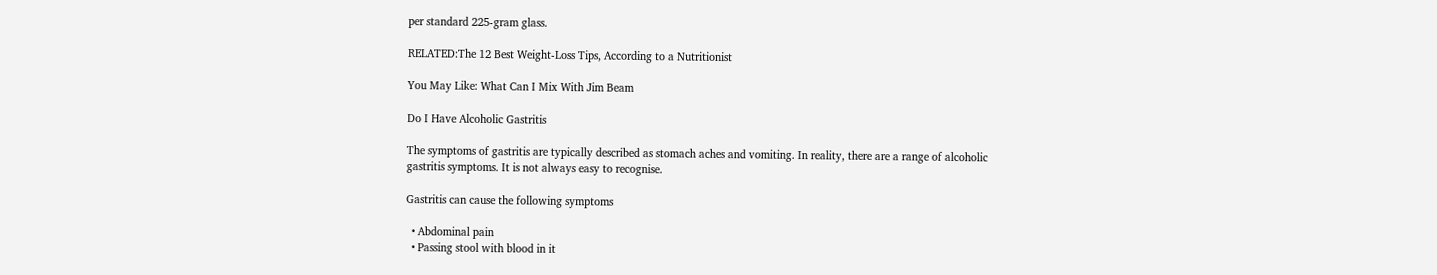per standard 225-gram glass.

RELATED:The 12 Best Weight-Loss Tips, According to a Nutritionist

You May Like: What Can I Mix With Jim Beam

Do I Have Alcoholic Gastritis

The symptoms of gastritis are typically described as stomach aches and vomiting. In reality, there are a range of alcoholic gastritis symptoms. It is not always easy to recognise.

Gastritis can cause the following symptoms

  • Abdominal pain
  • Passing stool with blood in it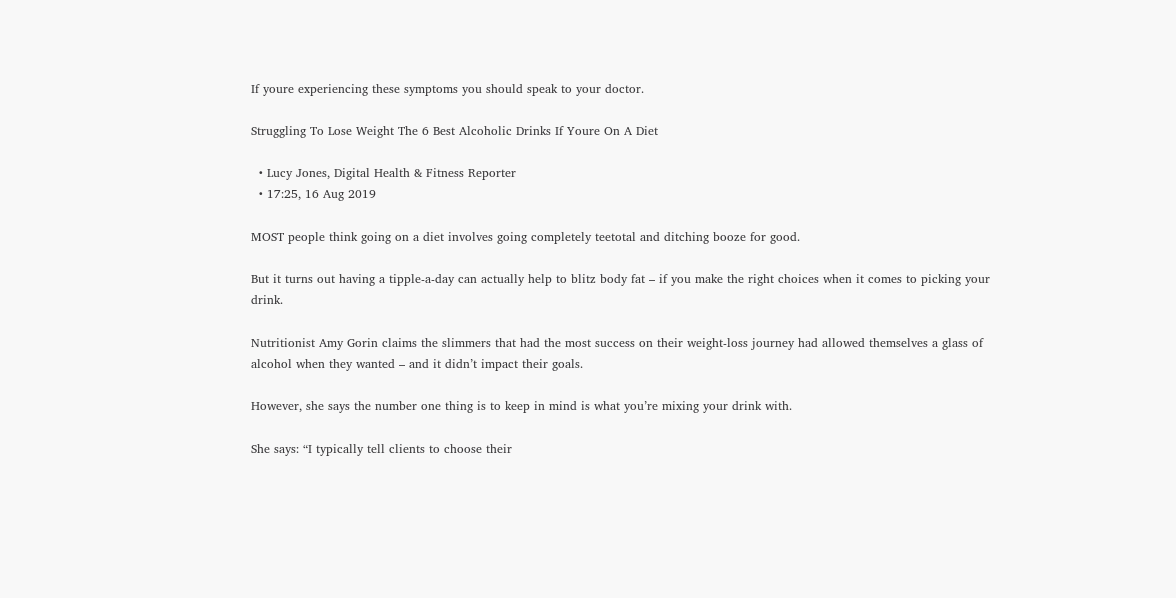If youre experiencing these symptoms you should speak to your doctor.

Struggling To Lose Weight The 6 Best Alcoholic Drinks If Youre On A Diet

  • Lucy Jones, Digital Health & Fitness Reporter
  • 17:25, 16 Aug 2019

MOST people think going on a diet involves going completely teetotal and ditching booze for good.

But it turns out having a tipple-a-day can actually help to blitz body fat – if you make the right choices when it comes to picking your drink.

Nutritionist Amy Gorin claims the slimmers that had the most success on their weight-loss journey had allowed themselves a glass of alcohol when they wanted – and it didn’t impact their goals.

However, she says the number one thing is to keep in mind is what you’re mixing your drink with.

She says: “I typically tell clients to choose their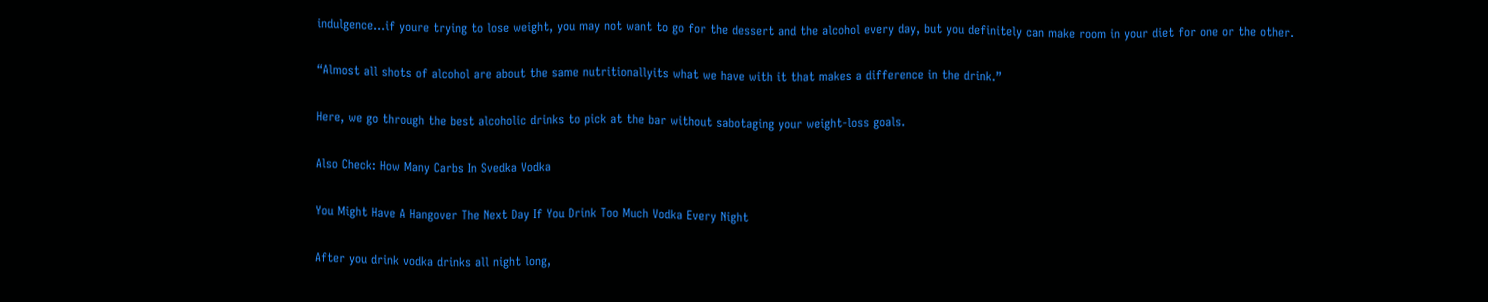indulgence…if youre trying to lose weight, you may not want to go for the dessert and the alcohol every day, but you definitely can make room in your diet for one or the other.

“Almost all shots of alcohol are about the same nutritionallyits what we have with it that makes a difference in the drink.”

Here, we go through the best alcoholic drinks to pick at the bar without sabotaging your weight-loss goals.

Also Check: How Many Carbs In Svedka Vodka

You Might Have A Hangover The Next Day If You Drink Too Much Vodka Every Night

After you drink vodka drinks all night long,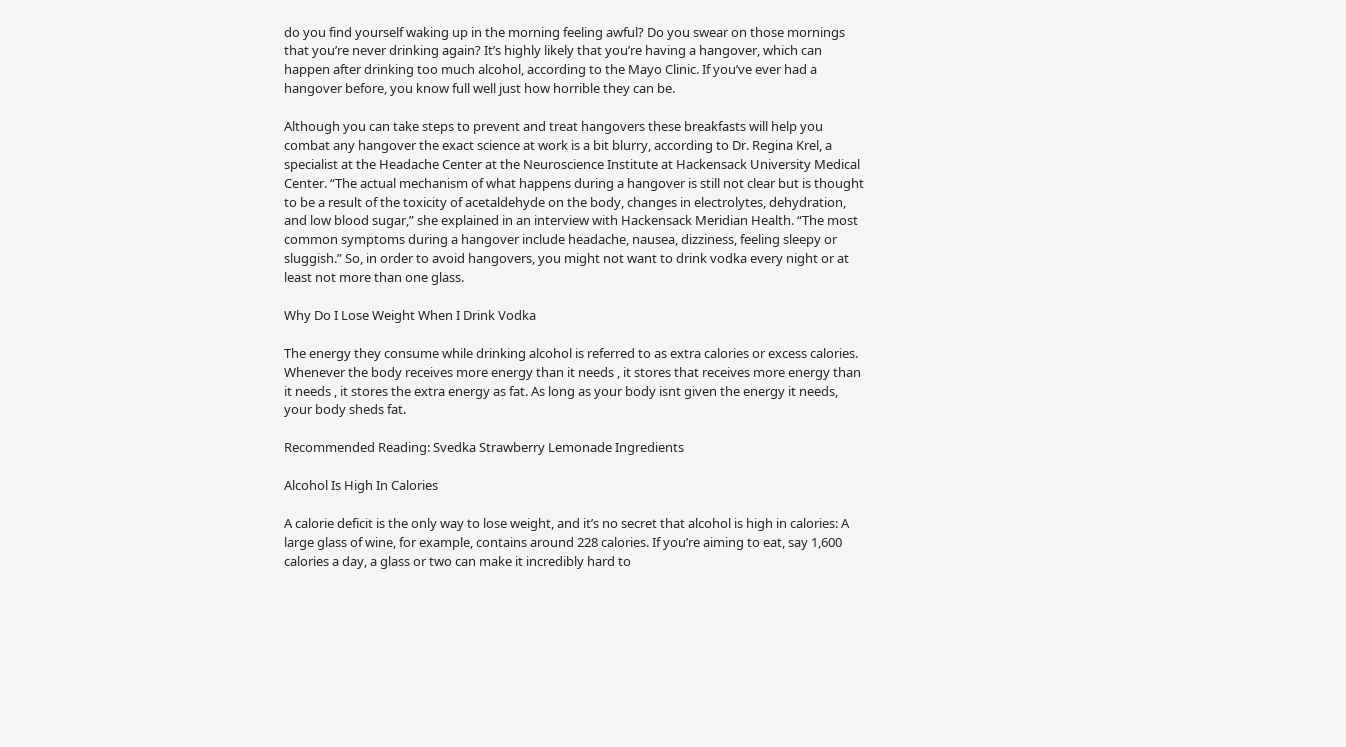do you find yourself waking up in the morning feeling awful? Do you swear on those mornings that you’re never drinking again? It’s highly likely that you’re having a hangover, which can happen after drinking too much alcohol, according to the Mayo Clinic. If you’ve ever had a hangover before, you know full well just how horrible they can be.

Although you can take steps to prevent and treat hangovers these breakfasts will help you combat any hangover the exact science at work is a bit blurry, according to Dr. Regina Krel, a specialist at the Headache Center at the Neuroscience Institute at Hackensack University Medical Center. “The actual mechanism of what happens during a hangover is still not clear but is thought to be a result of the toxicity of acetaldehyde on the body, changes in electrolytes, dehydration, and low blood sugar,” she explained in an interview with Hackensack Meridian Health. “The most common symptoms during a hangover include headache, nausea, dizziness, feeling sleepy or sluggish.” So, in order to avoid hangovers, you might not want to drink vodka every night or at least not more than one glass.

Why Do I Lose Weight When I Drink Vodka

The energy they consume while drinking alcohol is referred to as extra calories or excess calories. Whenever the body receives more energy than it needs , it stores that receives more energy than it needs , it stores the extra energy as fat. As long as your body isnt given the energy it needs, your body sheds fat.

Recommended Reading: Svedka Strawberry Lemonade Ingredients

Alcohol Is High In Calories

A calorie deficit is the only way to lose weight, and it’s no secret that alcohol is high in calories: A large glass of wine, for example, contains around 228 calories. If you’re aiming to eat, say 1,600 calories a day, a glass or two can make it incredibly hard to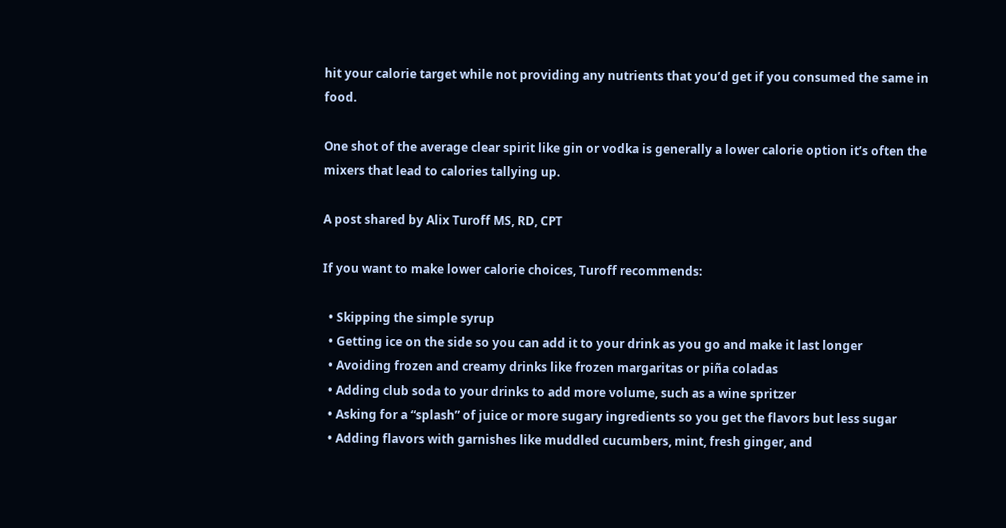hit your calorie target while not providing any nutrients that you’d get if you consumed the same in food.

One shot of the average clear spirit like gin or vodka is generally a lower calorie option it’s often the mixers that lead to calories tallying up.

A post shared by Alix Turoff MS, RD, CPT

If you want to make lower calorie choices, Turoff recommends:

  • Skipping the simple syrup
  • Getting ice on the side so you can add it to your drink as you go and make it last longer
  • Avoiding frozen and creamy drinks like frozen margaritas or piña coladas
  • Adding club soda to your drinks to add more volume, such as a wine spritzer
  • Asking for a “splash” of juice or more sugary ingredients so you get the flavors but less sugar
  • Adding flavors with garnishes like muddled cucumbers, mint, fresh ginger, and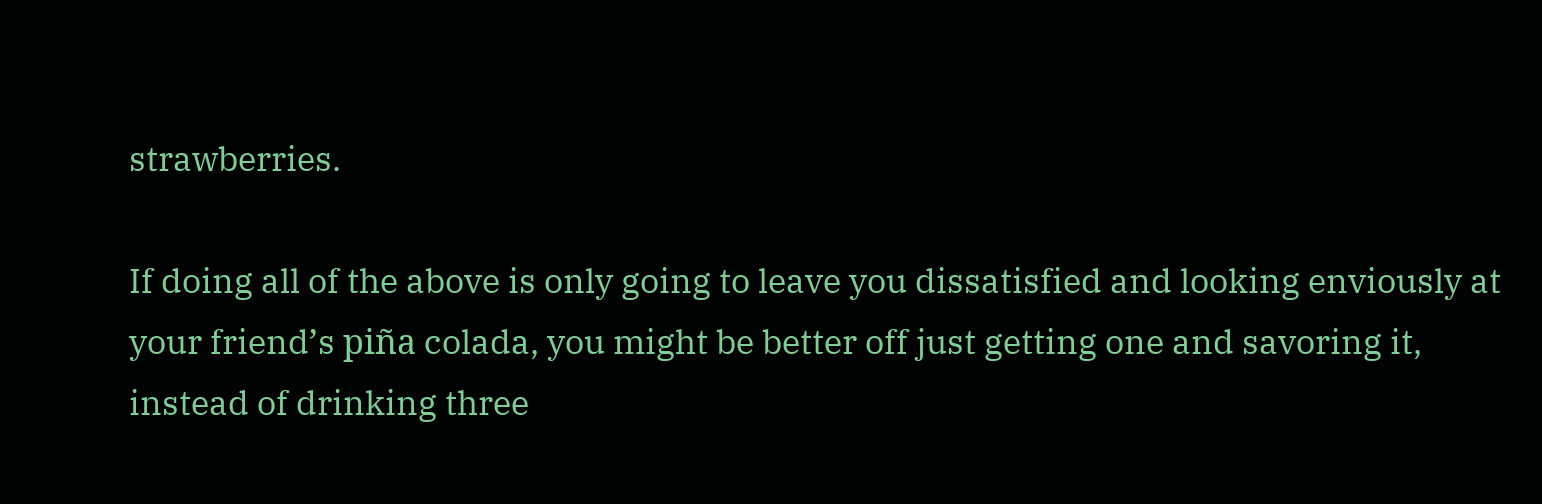strawberries.

If doing all of the above is only going to leave you dissatisfied and looking enviously at your friend’s piña colada, you might be better off just getting one and savoring it, instead of drinking three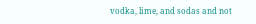vodka, lime, and sodas and not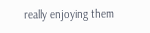really enjoying them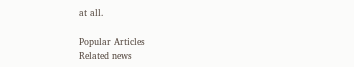at all.

Popular Articles
Related news